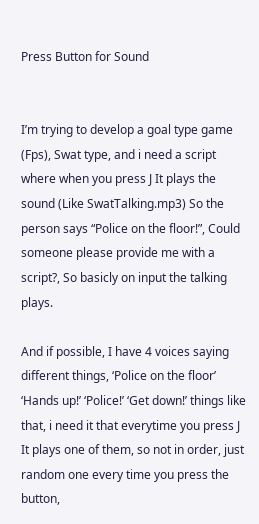Press Button for Sound


I’m trying to develop a goal type game (Fps), Swat type, and i need a script where when you press J It plays the sound (Like SwatTalking.mp3) So the person says “Police on the floor!”, Could someone please provide me with a script?, So basicly on input the talking plays.

And if possible, I have 4 voices saying different things, ‘Police on the floor’ ‘Hands up!’ ‘Police!’ ‘Get down!’ things like that, i need it that everytime you press J It plays one of them, so not in order, just random one every time you press the button,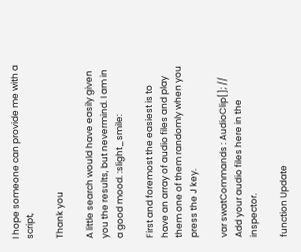I hope someone can provide me with a script,

Thank you

A little search would have easily given you the results, but nevermind. I am in a good mood. :slight_smile:

First and foremost the easiest is to have an array of audio files and play them one of them randomly when you press the J key.

var swatCommands : AudioClip[]; // Add your audio files here in the inspector.

function Update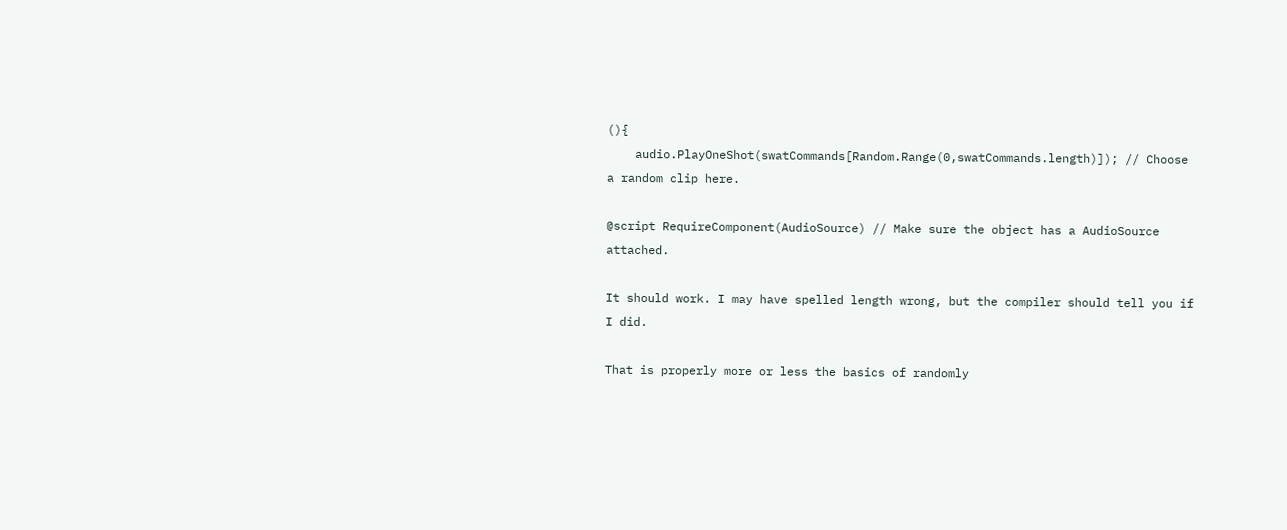(){
    audio.PlayOneShot(swatCommands[Random.Range(0,swatCommands.length)]); // Choose a random clip here.

@script RequireComponent(AudioSource) // Make sure the object has a AudioSource attached.

It should work. I may have spelled length wrong, but the compiler should tell you if I did.

That is properly more or less the basics of randomly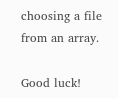choosing a file from an array.

Good luck!